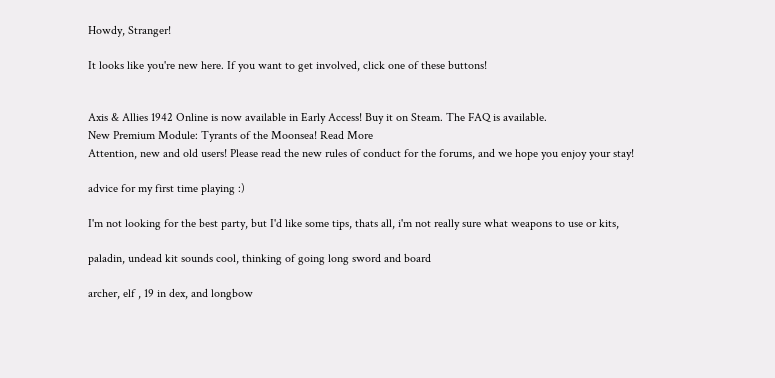Howdy, Stranger!

It looks like you're new here. If you want to get involved, click one of these buttons!


Axis & Allies 1942 Online is now available in Early Access! Buy it on Steam. The FAQ is available.
New Premium Module: Tyrants of the Moonsea! Read More
Attention, new and old users! Please read the new rules of conduct for the forums, and we hope you enjoy your stay!

advice for my first time playing :)

I'm not looking for the best party, but I'd like some tips, thats all, i'm not really sure what weapons to use or kits,

paladin, undead kit sounds cool, thinking of going long sword and board

archer, elf , 19 in dex, and longbow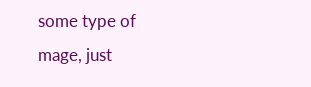some type of mage, just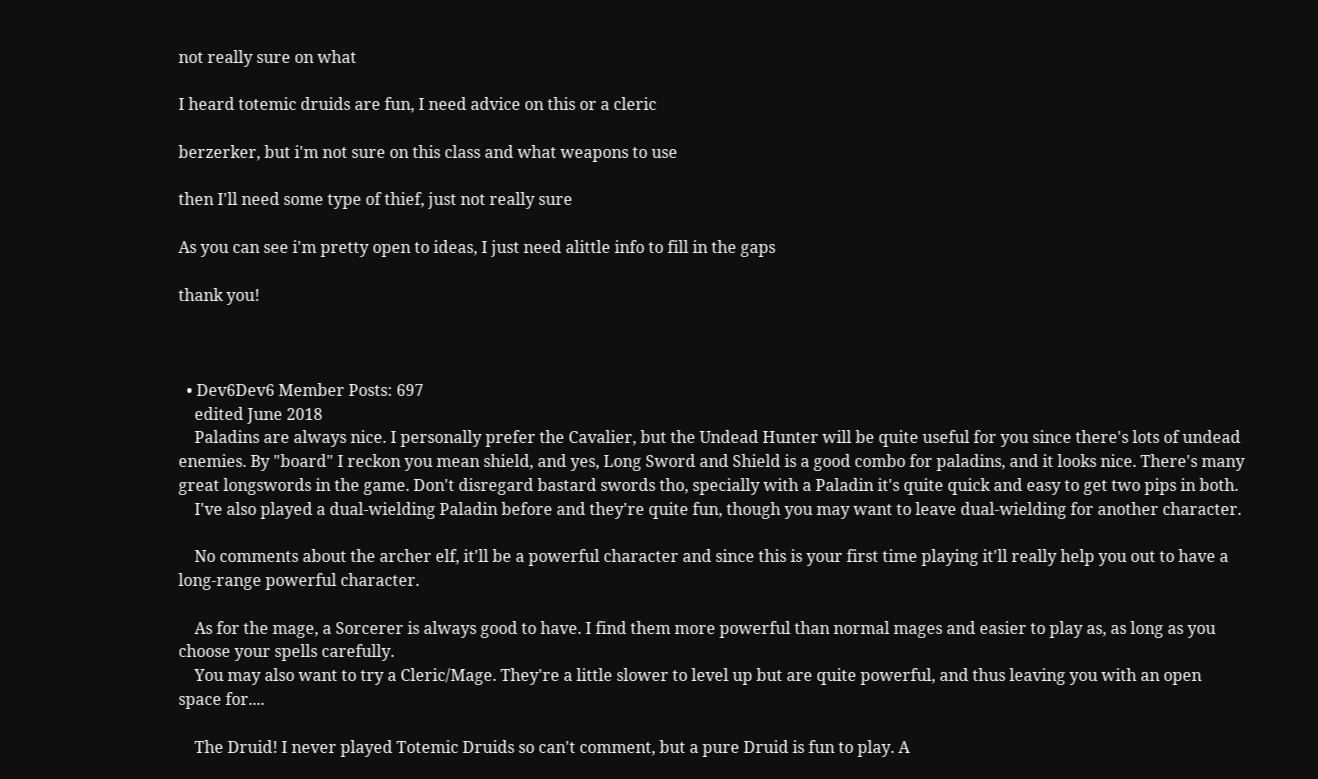not really sure on what

I heard totemic druids are fun, I need advice on this or a cleric

berzerker, but i'm not sure on this class and what weapons to use

then I'll need some type of thief, just not really sure

As you can see i'm pretty open to ideas, I just need alittle info to fill in the gaps

thank you!



  • Dev6Dev6 Member Posts: 697
    edited June 2018
    Paladins are always nice. I personally prefer the Cavalier, but the Undead Hunter will be quite useful for you since there's lots of undead enemies. By "board" I reckon you mean shield, and yes, Long Sword and Shield is a good combo for paladins, and it looks nice. There's many great longswords in the game. Don't disregard bastard swords tho, specially with a Paladin it's quite quick and easy to get two pips in both.
    I've also played a dual-wielding Paladin before and they're quite fun, though you may want to leave dual-wielding for another character.

    No comments about the archer elf, it'll be a powerful character and since this is your first time playing it'll really help you out to have a long-range powerful character.

    As for the mage, a Sorcerer is always good to have. I find them more powerful than normal mages and easier to play as, as long as you choose your spells carefully.
    You may also want to try a Cleric/Mage. They're a little slower to level up but are quite powerful, and thus leaving you with an open space for....

    The Druid! I never played Totemic Druids so can't comment, but a pure Druid is fun to play. A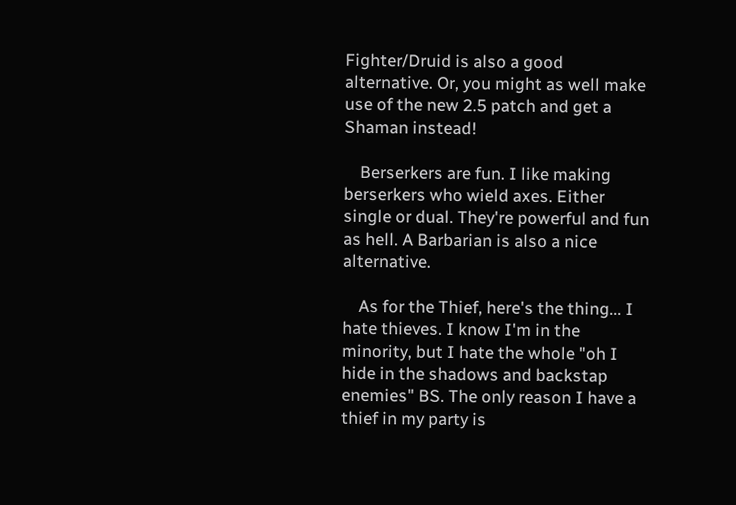Fighter/Druid is also a good alternative. Or, you might as well make use of the new 2.5 patch and get a Shaman instead!

    Berserkers are fun. I like making berserkers who wield axes. Either single or dual. They're powerful and fun as hell. A Barbarian is also a nice alternative.

    As for the Thief, here's the thing... I hate thieves. I know I'm in the minority, but I hate the whole "oh I hide in the shadows and backstap enemies" BS. The only reason I have a thief in my party is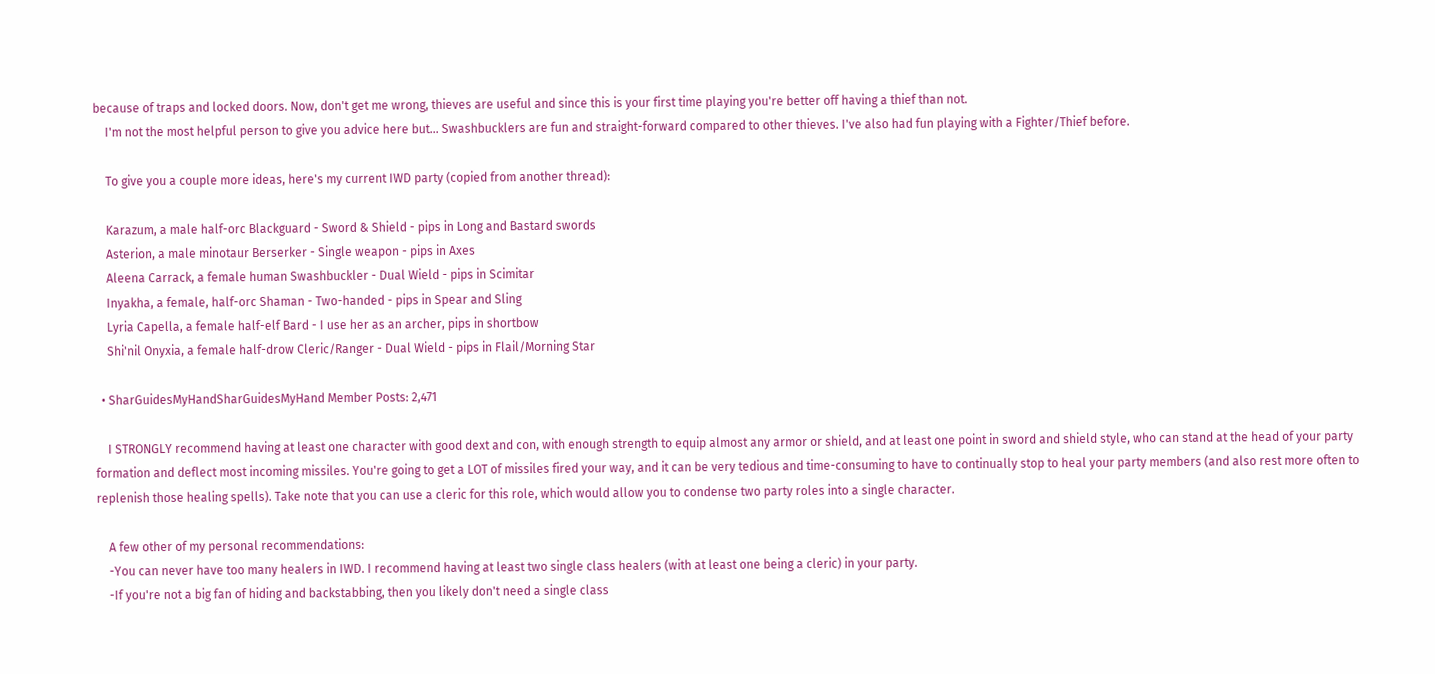because of traps and locked doors. Now, don't get me wrong, thieves are useful and since this is your first time playing you're better off having a thief than not.
    I'm not the most helpful person to give you advice here but... Swashbucklers are fun and straight-forward compared to other thieves. I've also had fun playing with a Fighter/Thief before.

    To give you a couple more ideas, here's my current IWD party (copied from another thread):

    Karazum, a male half-orc Blackguard - Sword & Shield - pips in Long and Bastard swords
    Asterion, a male minotaur Berserker - Single weapon - pips in Axes
    Aleena Carrack, a female human Swashbuckler - Dual Wield - pips in Scimitar
    Inyakha, a female, half-orc Shaman - Two-handed - pips in Spear and Sling
    Lyria Capella, a female half-elf Bard - I use her as an archer, pips in shortbow
    Shi'nil Onyxia, a female half-drow Cleric/Ranger - Dual Wield - pips in Flail/Morning Star

  • SharGuidesMyHandSharGuidesMyHand Member Posts: 2,471

    I STRONGLY recommend having at least one character with good dext and con, with enough strength to equip almost any armor or shield, and at least one point in sword and shield style, who can stand at the head of your party formation and deflect most incoming missiles. You're going to get a LOT of missiles fired your way, and it can be very tedious and time-consuming to have to continually stop to heal your party members (and also rest more often to replenish those healing spells). Take note that you can use a cleric for this role, which would allow you to condense two party roles into a single character.

    A few other of my personal recommendations:
    -You can never have too many healers in IWD. I recommend having at least two single class healers (with at least one being a cleric) in your party.
    -If you're not a big fan of hiding and backstabbing, then you likely don't need a single class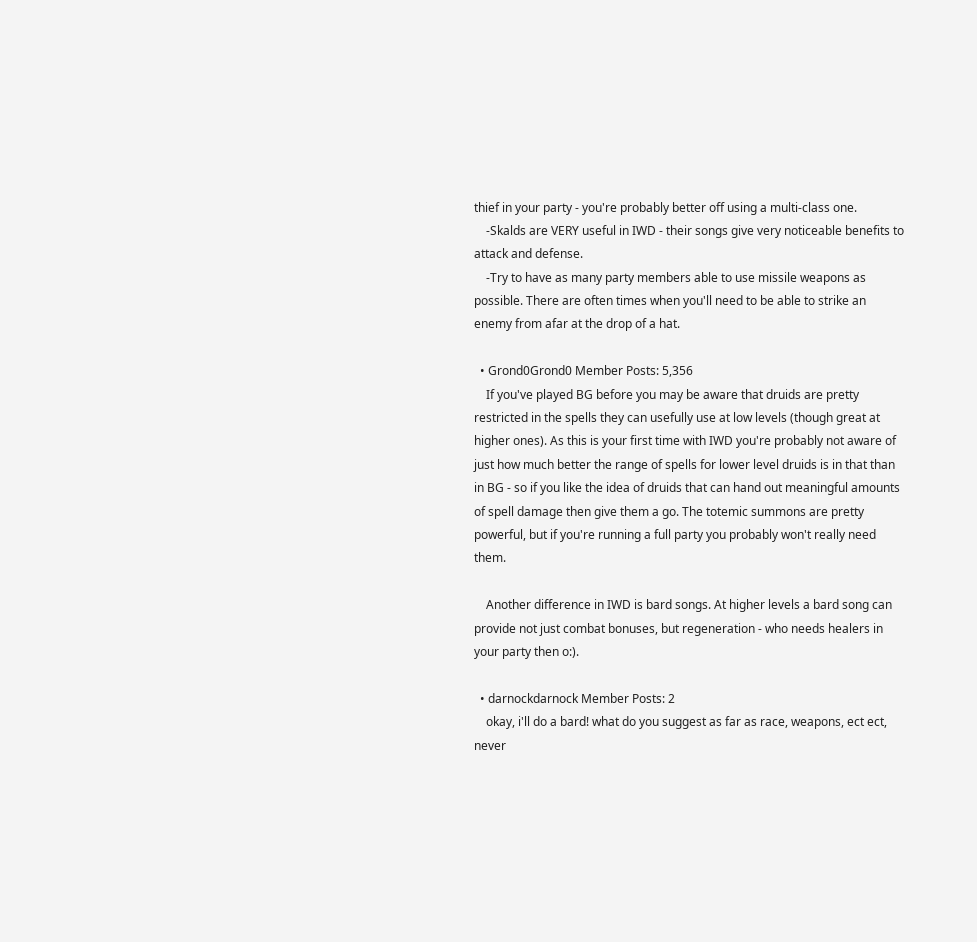thief in your party - you're probably better off using a multi-class one.
    -Skalds are VERY useful in IWD - their songs give very noticeable benefits to attack and defense.
    -Try to have as many party members able to use missile weapons as possible. There are often times when you'll need to be able to strike an enemy from afar at the drop of a hat.

  • Grond0Grond0 Member Posts: 5,356
    If you've played BG before you may be aware that druids are pretty restricted in the spells they can usefully use at low levels (though great at higher ones). As this is your first time with IWD you're probably not aware of just how much better the range of spells for lower level druids is in that than in BG - so if you like the idea of druids that can hand out meaningful amounts of spell damage then give them a go. The totemic summons are pretty powerful, but if you're running a full party you probably won't really need them.

    Another difference in IWD is bard songs. At higher levels a bard song can provide not just combat bonuses, but regeneration - who needs healers in your party then o:).

  • darnockdarnock Member Posts: 2
    okay, i'll do a bard! what do you suggest as far as race, weapons, ect ect, never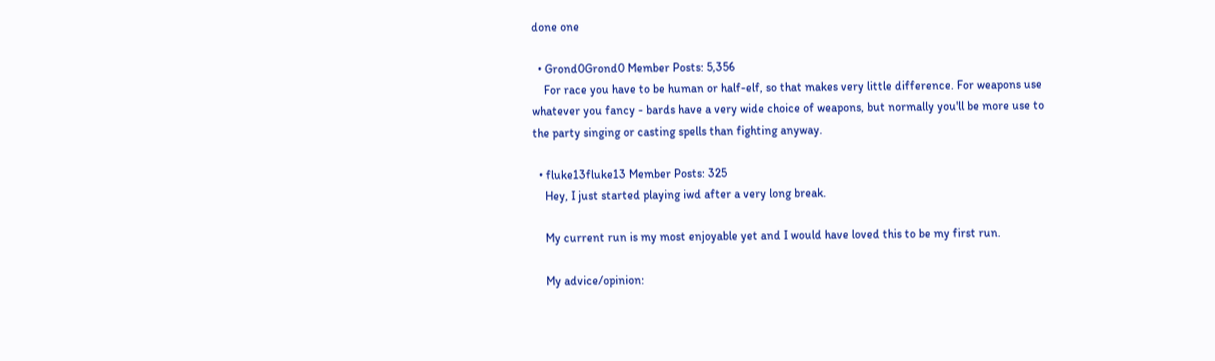done one

  • Grond0Grond0 Member Posts: 5,356
    For race you have to be human or half-elf, so that makes very little difference. For weapons use whatever you fancy - bards have a very wide choice of weapons, but normally you'll be more use to the party singing or casting spells than fighting anyway.

  • fluke13fluke13 Member Posts: 325
    Hey, I just started playing iwd after a very long break.

    My current run is my most enjoyable yet and I would have loved this to be my first run.

    My advice/opinion: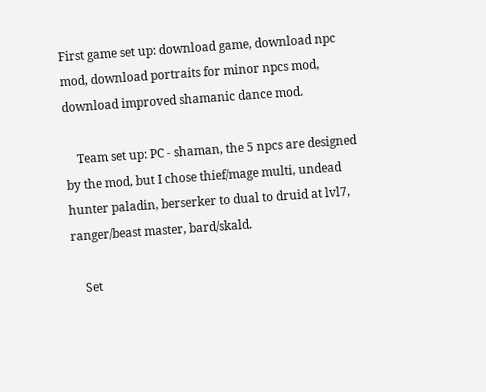First game set up: download game, download npc mod, download portraits for minor npcs mod, download improved shamanic dance mod.

    Team set up: PC - shaman, the 5 npcs are designed by the mod, but I chose thief/mage multi, undead hunter paladin, berserker to dual to druid at lvl7, ranger/beast master, bard/skald.

    Set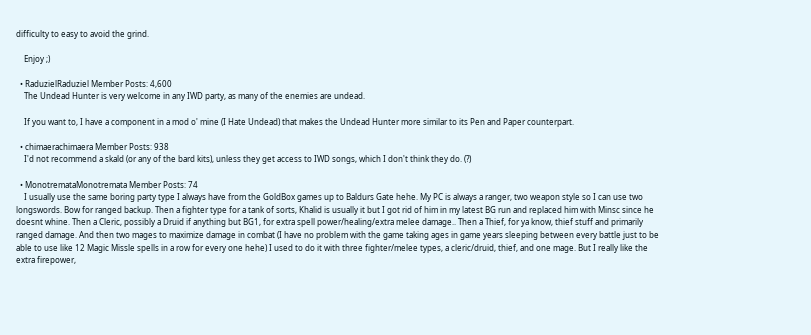difficulty to easy to avoid the grind.

    Enjoy ;)

  • RaduzielRaduziel Member Posts: 4,600
    The Undead Hunter is very welcome in any IWD party, as many of the enemies are undead.

    If you want to, I have a component in a mod o' mine (I Hate Undead) that makes the Undead Hunter more similar to its Pen and Paper counterpart.

  • chimaerachimaera Member Posts: 938
    I'd not recommend a skald (or any of the bard kits), unless they get access to IWD songs, which I don't think they do. (?)

  • MonotremataMonotremata Member Posts: 74
    I usually use the same boring party type I always have from the GoldBox games up to Baldurs Gate hehe. My PC is always a ranger, two weapon style so I can use two longswords. Bow for ranged backup. Then a fighter type for a tank of sorts, Khalid is usually it but I got rid of him in my latest BG run and replaced him with Minsc since he doesnt whine. Then a Cleric, possibly a Druid if anything but BG1, for extra spell power/healing/extra melee damage.. Then a Thief, for ya know, thief stuff and primarily ranged damage. And then two mages to maximize damage in combat (I have no problem with the game taking ages in game years sleeping between every battle just to be able to use like 12 Magic Missle spells in a row for every one hehe) I used to do it with three fighter/melee types, a cleric/druid, thief, and one mage. But I really like the extra firepower,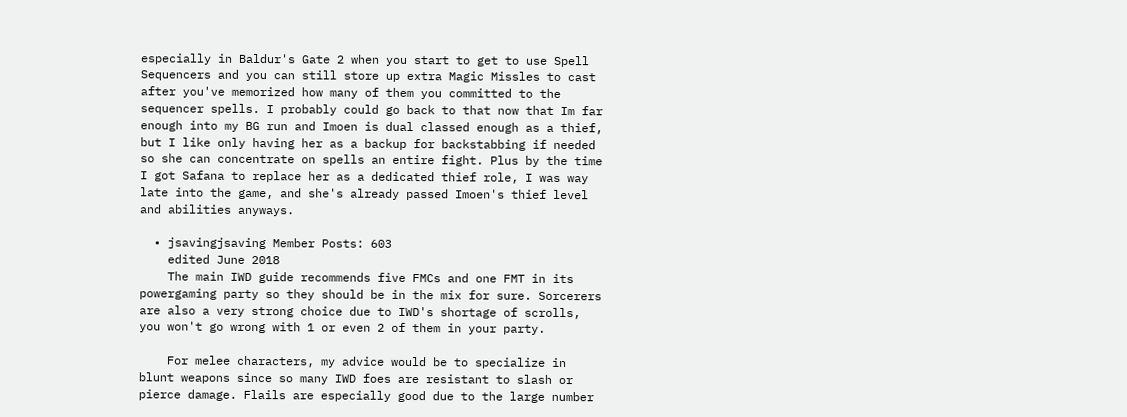especially in Baldur's Gate 2 when you start to get to use Spell Sequencers and you can still store up extra Magic Missles to cast after you've memorized how many of them you committed to the sequencer spells. I probably could go back to that now that Im far enough into my BG run and Imoen is dual classed enough as a thief, but I like only having her as a backup for backstabbing if needed so she can concentrate on spells an entire fight. Plus by the time I got Safana to replace her as a dedicated thief role, I was way late into the game, and she's already passed Imoen's thief level and abilities anyways.

  • jsavingjsaving Member Posts: 603
    edited June 2018
    The main IWD guide recommends five FMCs and one FMT in its powergaming party so they should be in the mix for sure. Sorcerers are also a very strong choice due to IWD's shortage of scrolls, you won't go wrong with 1 or even 2 of them in your party.

    For melee characters, my advice would be to specialize in blunt weapons since so many IWD foes are resistant to slash or pierce damage. Flails are especially good due to the large number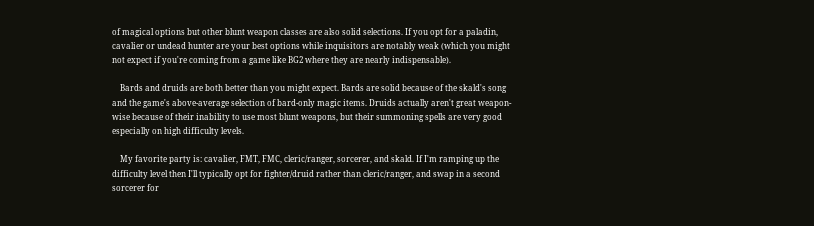of magical options but other blunt weapon classes are also solid selections. If you opt for a paladin, cavalier or undead hunter are your best options while inquisitors are notably weak (which you might not expect if you're coming from a game like BG2 where they are nearly indispensable).

    Bards and druids are both better than you might expect. Bards are solid because of the skald's song and the game's above-average selection of bard-only magic items. Druids actually aren't great weapon-wise because of their inability to use most blunt weapons, but their summoning spells are very good especially on high difficulty levels.

    My favorite party is: cavalier, FMT, FMC, cleric/ranger, sorcerer, and skald. If I'm ramping up the difficulty level then I'll typically opt for fighter/druid rather than cleric/ranger, and swap in a second sorcerer for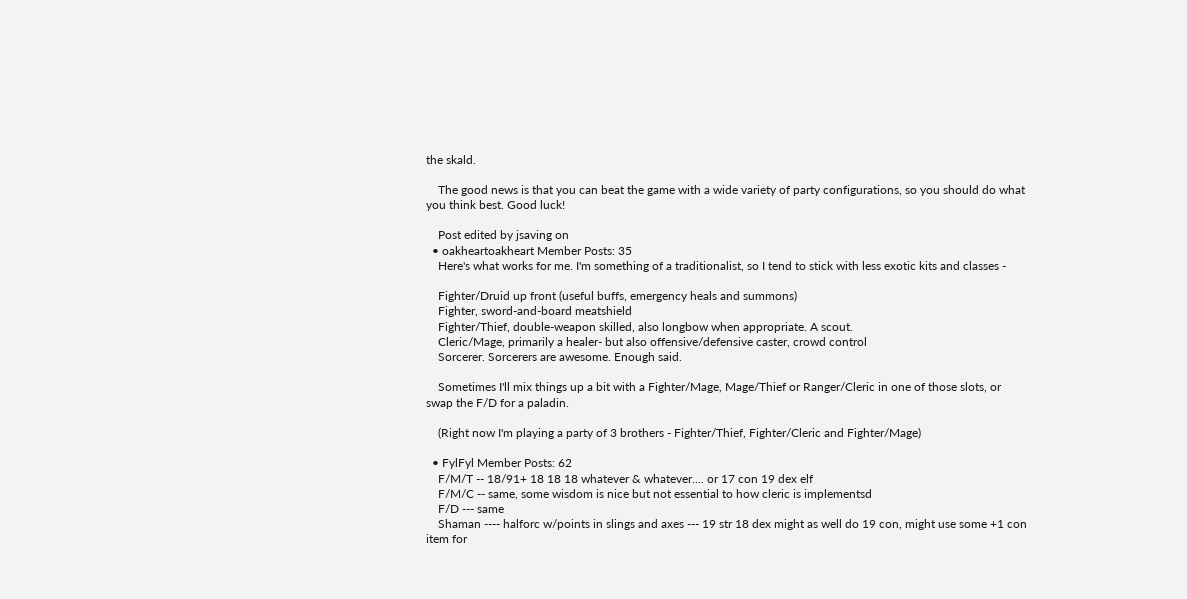the skald.

    The good news is that you can beat the game with a wide variety of party configurations, so you should do what you think best. Good luck!

    Post edited by jsaving on
  • oakheartoakheart Member Posts: 35
    Here's what works for me. I'm something of a traditionalist, so I tend to stick with less exotic kits and classes -

    Fighter/Druid up front (useful buffs, emergency heals and summons)
    Fighter, sword-and-board meatshield
    Fighter/Thief, double-weapon skilled, also longbow when appropriate. A scout.
    Cleric/Mage, primarily a healer- but also offensive/defensive caster, crowd control
    Sorcerer. Sorcerers are awesome. Enough said.

    Sometimes I'll mix things up a bit with a Fighter/Mage, Mage/Thief or Ranger/Cleric in one of those slots, or swap the F/D for a paladin.

    (Right now I'm playing a party of 3 brothers - Fighter/Thief, Fighter/Cleric and Fighter/Mage)

  • FylFyl Member Posts: 62
    F/M/T -- 18/91+ 18 18 18 whatever & whatever.... or 17 con 19 dex elf
    F/M/C -- same, some wisdom is nice but not essential to how cleric is implementsd
    F/D --- same
    Shaman ---- halforc w/points in slings and axes --- 19 str 18 dex might as well do 19 con, might use some +1 con item for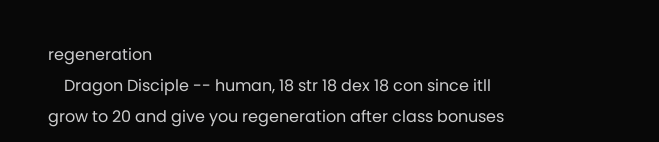regeneration
    Dragon Disciple -- human, 18 str 18 dex 18 con since itll grow to 20 and give you regeneration after class bonuses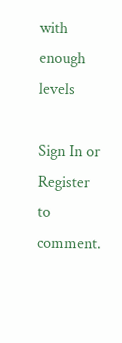with enough levels

Sign In or Register to comment.